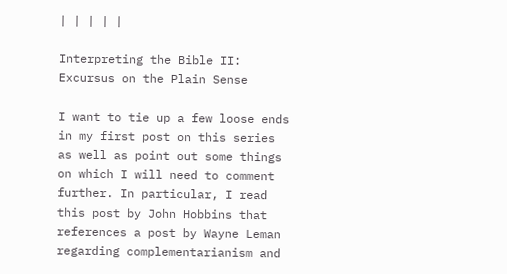| | | | |

Interpreting the Bible II: Excursus on the Plain Sense

I want to tie up a few loose ends in my first post on this series as well as point out some things on which I will need to comment further. In particular, I read this post by John Hobbins that references a post by Wayne Leman regarding complementarianism and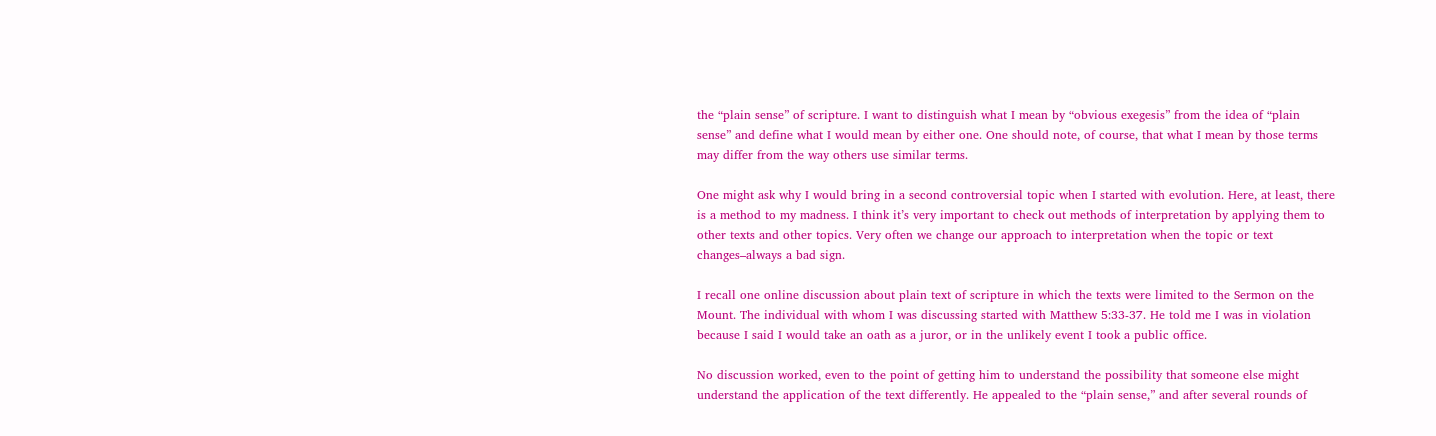the “plain sense” of scripture. I want to distinguish what I mean by “obvious exegesis” from the idea of “plain sense” and define what I would mean by either one. One should note, of course, that what I mean by those terms may differ from the way others use similar terms.

One might ask why I would bring in a second controversial topic when I started with evolution. Here, at least, there is a method to my madness. I think it’s very important to check out methods of interpretation by applying them to other texts and other topics. Very often we change our approach to interpretation when the topic or text changes–always a bad sign.

I recall one online discussion about plain text of scripture in which the texts were limited to the Sermon on the Mount. The individual with whom I was discussing started with Matthew 5:33-37. He told me I was in violation because I said I would take an oath as a juror, or in the unlikely event I took a public office.

No discussion worked, even to the point of getting him to understand the possibility that someone else might understand the application of the text differently. He appealed to the “plain sense,” and after several rounds of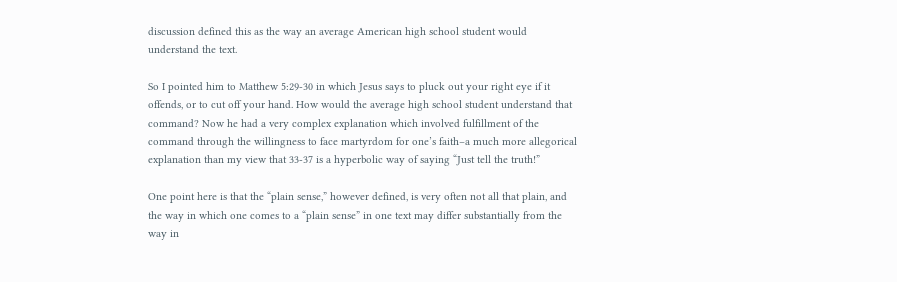discussion defined this as the way an average American high school student would understand the text.

So I pointed him to Matthew 5:29-30 in which Jesus says to pluck out your right eye if it offends, or to cut off your hand. How would the average high school student understand that command? Now he had a very complex explanation which involved fulfillment of the command through the willingness to face martyrdom for one’s faith–a much more allegorical explanation than my view that 33-37 is a hyperbolic way of saying “Just tell the truth!”

One point here is that the “plain sense,” however defined, is very often not all that plain, and the way in which one comes to a “plain sense” in one text may differ substantially from the way in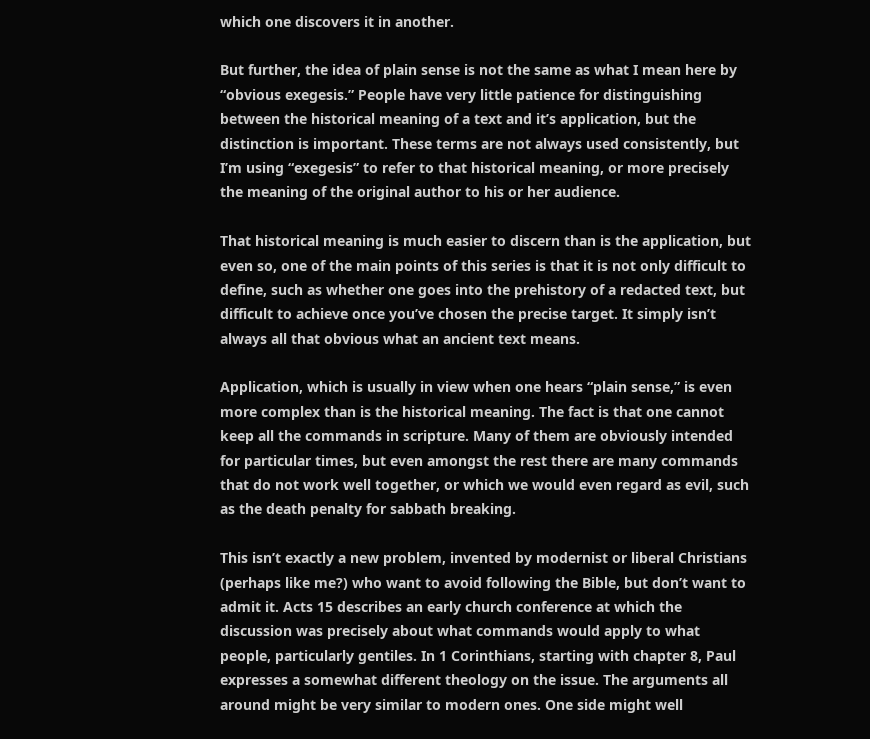which one discovers it in another.

But further, the idea of plain sense is not the same as what I mean here by “obvious exegesis.” People have very little patience for distinguishing between the historical meaning of a text and it’s application, but the distinction is important. These terms are not always used consistently, but I’m using “exegesis” to refer to that historical meaning, or more precisely the meaning of the original author to his or her audience.

That historical meaning is much easier to discern than is the application, but even so, one of the main points of this series is that it is not only difficult to define, such as whether one goes into the prehistory of a redacted text, but difficult to achieve once you’ve chosen the precise target. It simply isn’t always all that obvious what an ancient text means.

Application, which is usually in view when one hears “plain sense,” is even more complex than is the historical meaning. The fact is that one cannot keep all the commands in scripture. Many of them are obviously intended for particular times, but even amongst the rest there are many commands that do not work well together, or which we would even regard as evil, such as the death penalty for sabbath breaking.

This isn’t exactly a new problem, invented by modernist or liberal Christians (perhaps like me?) who want to avoid following the Bible, but don’t want to admit it. Acts 15 describes an early church conference at which the discussion was precisely about what commands would apply to what people, particularly gentiles. In 1 Corinthians, starting with chapter 8, Paul expresses a somewhat different theology on the issue. The arguments all around might be very similar to modern ones. One side might well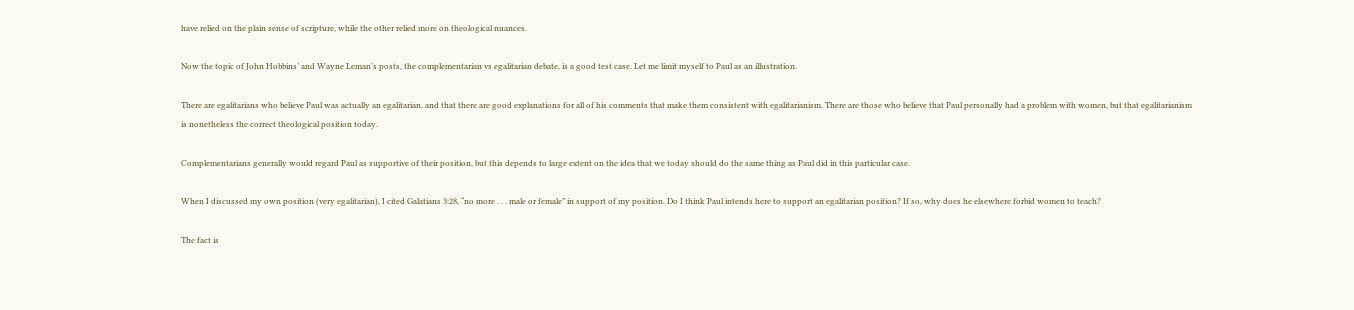have relied on the plain sense of scripture, while the other relied more on theological nuances.

Now the topic of John Hobbins’ and Wayne Leman’s posts, the complementarian vs egalitarian debate, is a good test case. Let me limit myself to Paul as an illustration.

There are egalitarians who believe Paul was actually an egalitarian, and that there are good explanations for all of his comments that make them consistent with egalitarianism. There are those who believe that Paul personally had a problem with women, but that egalitarianism is nonetheless the correct theological position today.

Complementarians generally would regard Paul as supportive of their position, but this depends to large extent on the idea that we today should do the same thing as Paul did in this particular case.

When I discussed my own position (very egalitarian), I cited Galatians 3:28, “no more . . . male or female” in support of my position. Do I think Paul intends here to support an egalitarian position? If so, why does he elsewhere forbid women to teach?

The fact is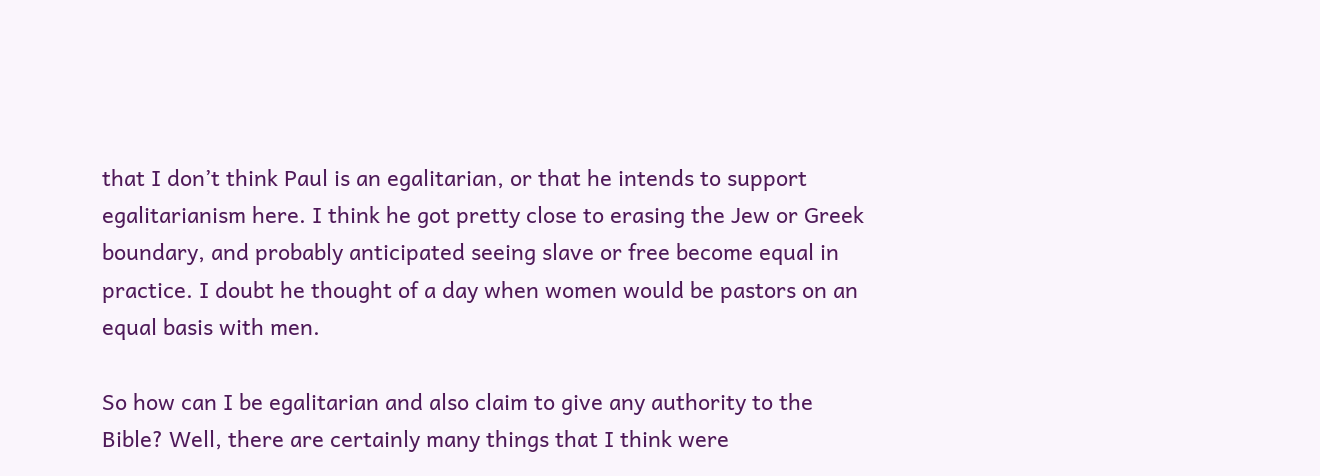that I don’t think Paul is an egalitarian, or that he intends to support egalitarianism here. I think he got pretty close to erasing the Jew or Greek boundary, and probably anticipated seeing slave or free become equal in practice. I doubt he thought of a day when women would be pastors on an equal basis with men.

So how can I be egalitarian and also claim to give any authority to the Bible? Well, there are certainly many things that I think were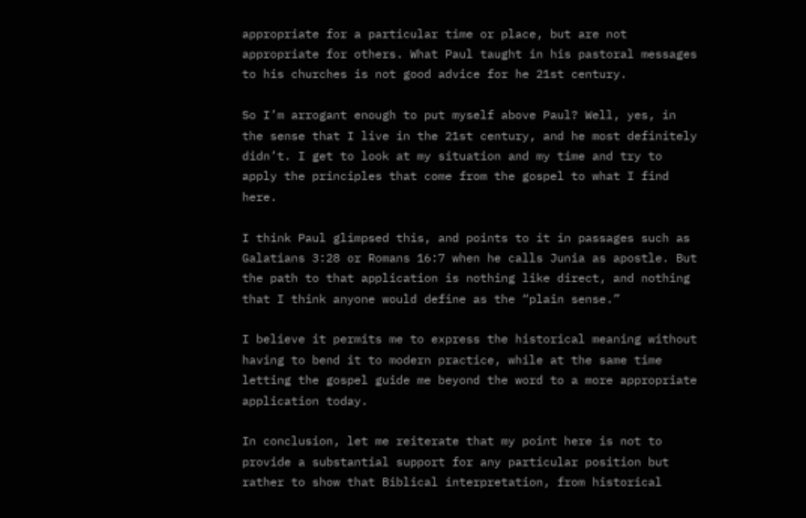appropriate for a particular time or place, but are not appropriate for others. What Paul taught in his pastoral messages to his churches is not good advice for he 21st century.

So I’m arrogant enough to put myself above Paul? Well, yes, in the sense that I live in the 21st century, and he most definitely didn’t. I get to look at my situation and my time and try to apply the principles that come from the gospel to what I find here.

I think Paul glimpsed this, and points to it in passages such as Galatians 3:28 or Romans 16:7 when he calls Junia as apostle. But the path to that application is nothing like direct, and nothing that I think anyone would define as the “plain sense.”

I believe it permits me to express the historical meaning without having to bend it to modern practice, while at the same time letting the gospel guide me beyond the word to a more appropriate application today.

In conclusion, let me reiterate that my point here is not to provide a substantial support for any particular position but rather to show that Biblical interpretation, from historical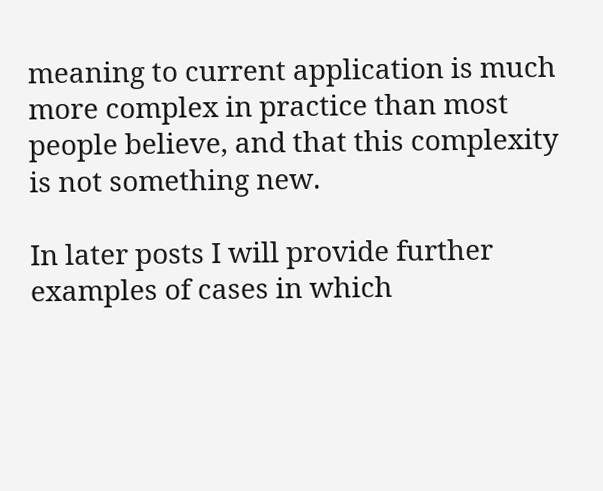meaning to current application is much more complex in practice than most people believe, and that this complexity is not something new.

In later posts I will provide further examples of cases in which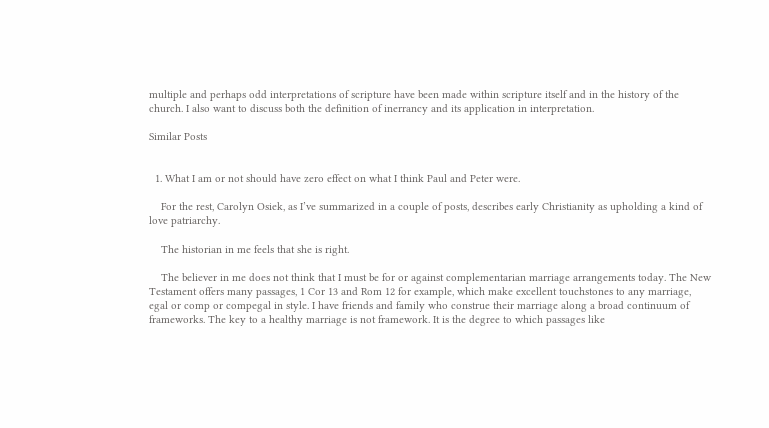multiple and perhaps odd interpretations of scripture have been made within scripture itself and in the history of the church. I also want to discuss both the definition of inerrancy and its application in interpretation.

Similar Posts


  1. What I am or not should have zero effect on what I think Paul and Peter were.

    For the rest, Carolyn Osiek, as I’ve summarized in a couple of posts, describes early Christianity as upholding a kind of love patriarchy.

    The historian in me feels that she is right.

    The believer in me does not think that I must be for or against complementarian marriage arrangements today. The New Testament offers many passages, 1 Cor 13 and Rom 12 for example, which make excellent touchstones to any marriage, egal or comp or compegal in style. I have friends and family who construe their marriage along a broad continuum of frameworks. The key to a healthy marriage is not framework. It is the degree to which passages like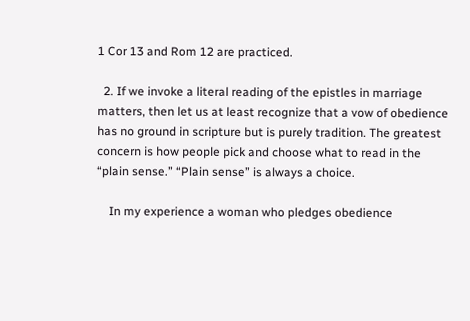1 Cor 13 and Rom 12 are practiced.

  2. If we invoke a literal reading of the epistles in marriage matters, then let us at least recognize that a vow of obedience has no ground in scripture but is purely tradition. The greatest concern is how people pick and choose what to read in the “plain sense.” “Plain sense” is always a choice.

    In my experience a woman who pledges obedience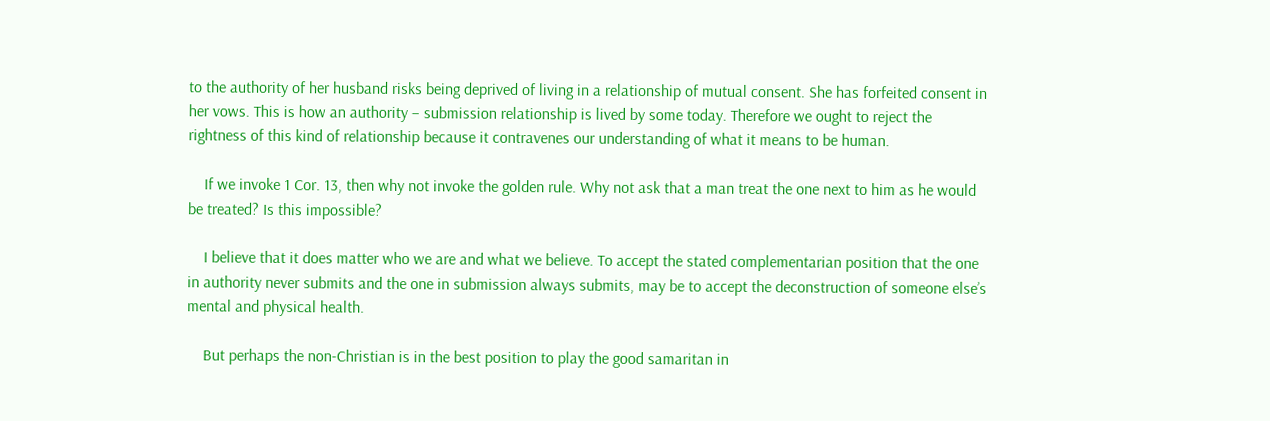to the authority of her husband risks being deprived of living in a relationship of mutual consent. She has forfeited consent in her vows. This is how an authority – submission relationship is lived by some today. Therefore we ought to reject the rightness of this kind of relationship because it contravenes our understanding of what it means to be human.

    If we invoke 1 Cor. 13, then why not invoke the golden rule. Why not ask that a man treat the one next to him as he would be treated? Is this impossible?

    I believe that it does matter who we are and what we believe. To accept the stated complementarian position that the one in authority never submits and the one in submission always submits, may be to accept the deconstruction of someone else’s mental and physical health.

    But perhaps the non-Christian is in the best position to play the good samaritan in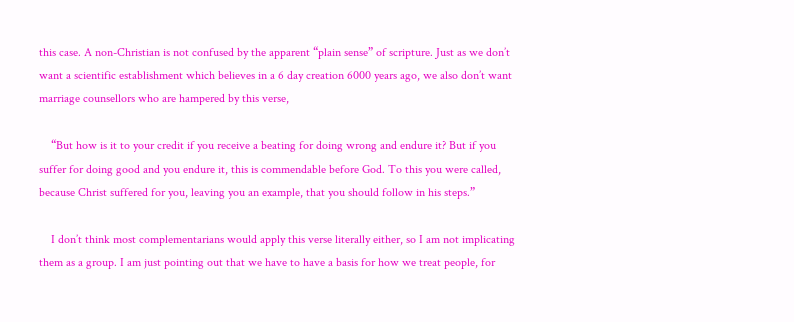this case. A non-Christian is not confused by the apparent “plain sense” of scripture. Just as we don’t want a scientific establishment which believes in a 6 day creation 6000 years ago, we also don’t want marriage counsellors who are hampered by this verse,

    “But how is it to your credit if you receive a beating for doing wrong and endure it? But if you suffer for doing good and you endure it, this is commendable before God. To this you were called, because Christ suffered for you, leaving you an example, that you should follow in his steps.”

    I don’t think most complementarians would apply this verse literally either, so I am not implicating them as a group. I am just pointing out that we have to have a basis for how we treat people, for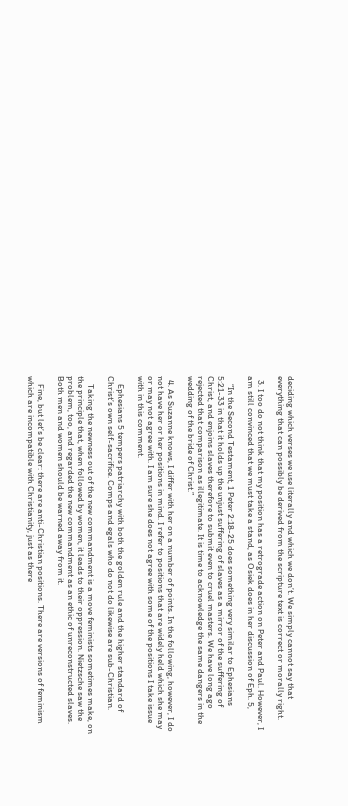deciding which verses we use literally and which we don’t. We simply cannot say that everything that can possibly be derived from the scripture text is correct or morally right.

  3. I too do not think that my position has a retrograde action on Peter and Paul. However, I am still convinced that we must take a stand, as Osiek does in her discussion of Eph. 5,

    “In the Second Testament, 1 Peter 2:18-25 does something very similar to Ephesians 5:21-33 in that it holds up the unjust suffering of slaves as a mirror of the suffering of Christ, and enjoins slaves therefore to submit even to cruel masters. We have long ago rejected that comparison as illegitimate. It is time to acknowledge the same dangers in the wedding of the bride of Christ.”

  4. As Suzanne knows, I differ with her on a number of points. In the following, however, I do not have her or her positions in mind. I refer to positions that are widely held which she may or may not agree with. I am sure she does not agree with some of the positions I take issue with in this comment.

    Ephesians 5 tempers patriarchy with both the golden rule and the higher standard of Christ’s own self-sacrifice. Comps and egals who do not do likewise are sub-Christian.

    Taking the newness out of the new commandment is a move feminists sometimes make, on the principle that, when followed by women, it leads to their oppression. Nietzsche saw the problem, too, and regarded the new commandment as an ethic of unreconstructed slaves. Both men and women should be warned away from it.

    Fine, but let’s be clear: there are anti-Christian positions. There are versions of feminism which are incompatible with Christianity, just as there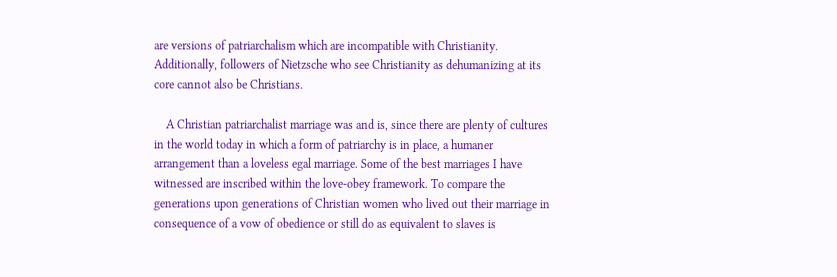are versions of patriarchalism which are incompatible with Christianity. Additionally, followers of Nietzsche who see Christianity as dehumanizing at its core cannot also be Christians.

    A Christian patriarchalist marriage was and is, since there are plenty of cultures in the world today in which a form of patriarchy is in place, a humaner arrangement than a loveless egal marriage. Some of the best marriages I have witnessed are inscribed within the love-obey framework. To compare the generations upon generations of Christian women who lived out their marriage in consequence of a vow of obedience or still do as equivalent to slaves is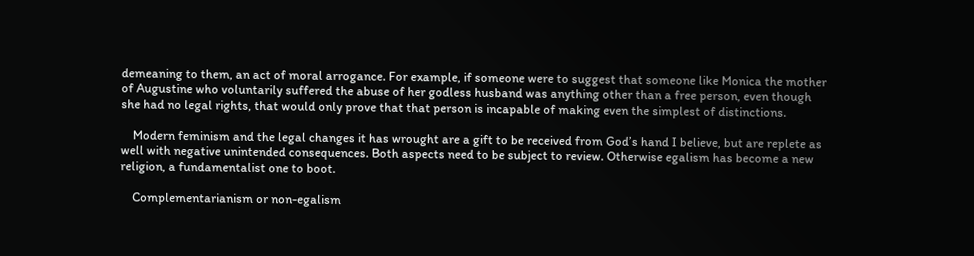demeaning to them, an act of moral arrogance. For example, if someone were to suggest that someone like Monica the mother of Augustine who voluntarily suffered the abuse of her godless husband was anything other than a free person, even though she had no legal rights, that would only prove that that person is incapable of making even the simplest of distinctions.

    Modern feminism and the legal changes it has wrought are a gift to be received from God’s hand I believe, but are replete as well with negative unintended consequences. Both aspects need to be subject to review. Otherwise egalism has become a new religion, a fundamentalist one to boot.

    Complementarianism or non-egalism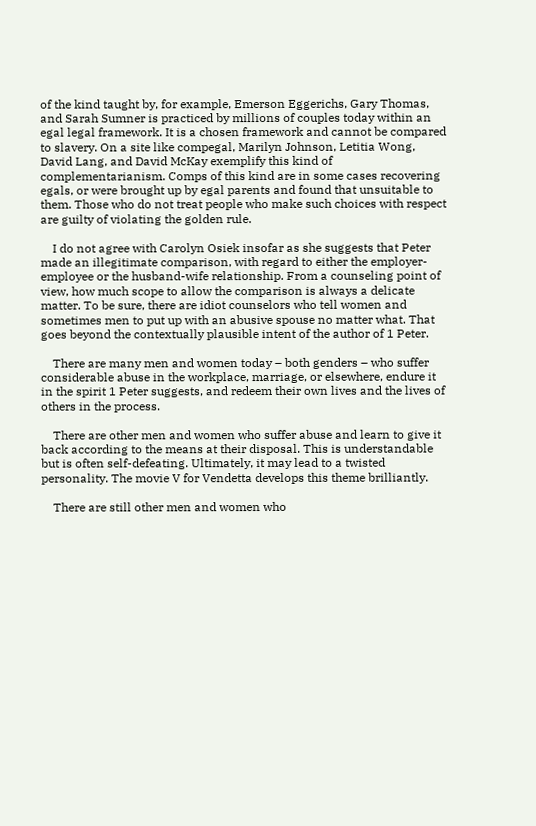of the kind taught by, for example, Emerson Eggerichs, Gary Thomas, and Sarah Sumner is practiced by millions of couples today within an egal legal framework. It is a chosen framework and cannot be compared to slavery. On a site like compegal, Marilyn Johnson, Letitia Wong, David Lang, and David McKay exemplify this kind of complementarianism. Comps of this kind are in some cases recovering egals, or were brought up by egal parents and found that unsuitable to them. Those who do not treat people who make such choices with respect are guilty of violating the golden rule.

    I do not agree with Carolyn Osiek insofar as she suggests that Peter made an illegitimate comparison, with regard to either the employer-employee or the husband-wife relationship. From a counseling point of view, how much scope to allow the comparison is always a delicate matter. To be sure, there are idiot counselors who tell women and sometimes men to put up with an abusive spouse no matter what. That goes beyond the contextually plausible intent of the author of 1 Peter.

    There are many men and women today – both genders – who suffer considerable abuse in the workplace, marriage, or elsewhere, endure it in the spirit 1 Peter suggests, and redeem their own lives and the lives of others in the process.

    There are other men and women who suffer abuse and learn to give it back according to the means at their disposal. This is understandable but is often self-defeating. Ultimately, it may lead to a twisted personality. The movie V for Vendetta develops this theme brilliantly.

    There are still other men and women who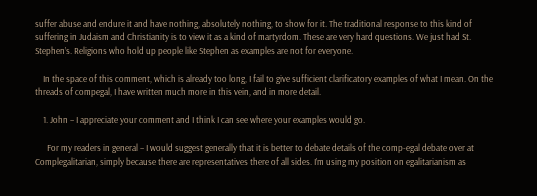suffer abuse and endure it and have nothing, absolutely nothing, to show for it. The traditional response to this kind of suffering in Judaism and Christianity is to view it as a kind of martyrdom. These are very hard questions. We just had St. Stephen’s. Religions who hold up people like Stephen as examples are not for everyone.

    In the space of this comment, which is already too long, I fail to give sufficient clarificatory examples of what I mean. On the threads of compegal, I have written much more in this vein, and in more detail.

    1. John – I appreciate your comment and I think I can see where your examples would go.

      For my readers in general – I would suggest generally that it is better to debate details of the comp-egal debate over at Complegalitarian, simply because there are representatives there of all sides. I’m using my position on egalitarianism as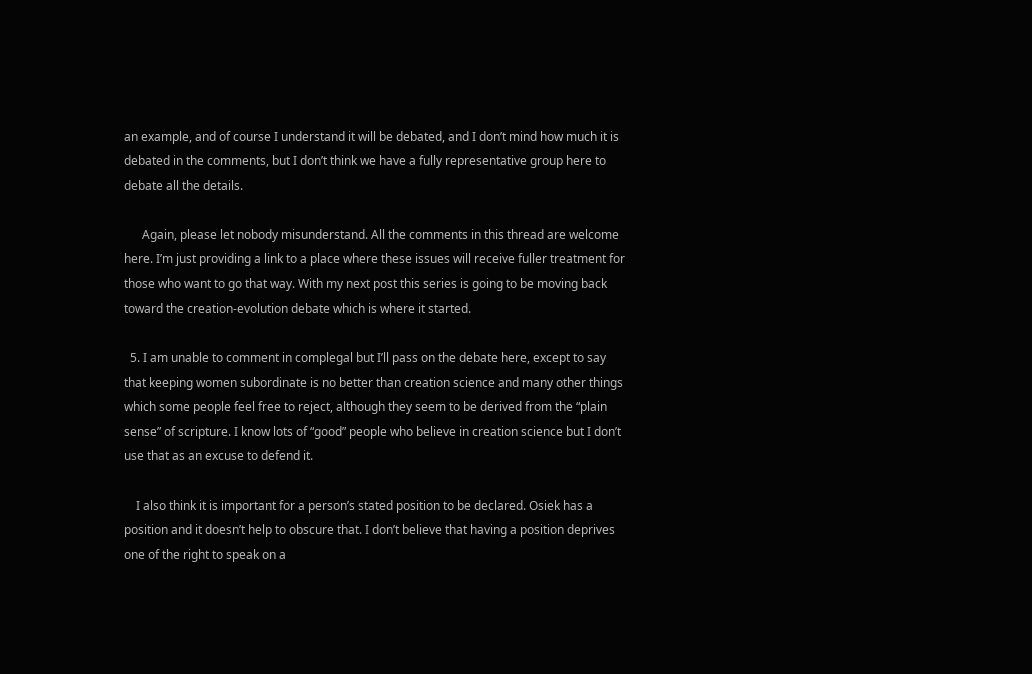an example, and of course I understand it will be debated, and I don’t mind how much it is debated in the comments, but I don’t think we have a fully representative group here to debate all the details.

      Again, please let nobody misunderstand. All the comments in this thread are welcome here. I’m just providing a link to a place where these issues will receive fuller treatment for those who want to go that way. With my next post this series is going to be moving back toward the creation-evolution debate which is where it started.

  5. I am unable to comment in complegal but I’ll pass on the debate here, except to say that keeping women subordinate is no better than creation science and many other things which some people feel free to reject, although they seem to be derived from the “plain sense” of scripture. I know lots of “good” people who believe in creation science but I don’t use that as an excuse to defend it.

    I also think it is important for a person’s stated position to be declared. Osiek has a position and it doesn’t help to obscure that. I don’t believe that having a position deprives one of the right to speak on a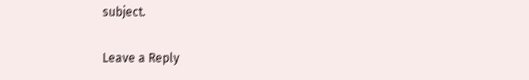subject.

Leave a Reply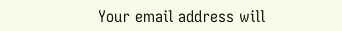Your email address will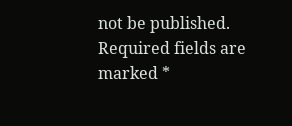not be published. Required fields are marked *